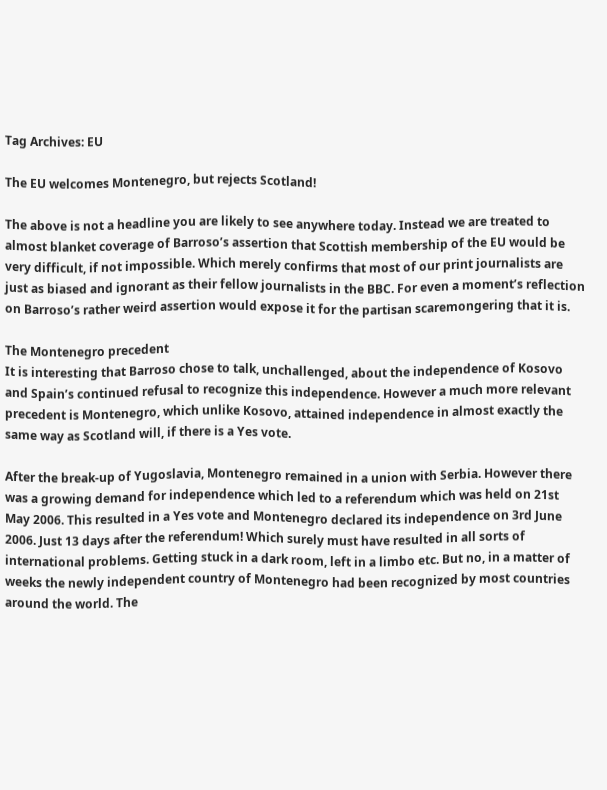Tag Archives: EU

The EU welcomes Montenegro, but rejects Scotland!

The above is not a headline you are likely to see anywhere today. Instead we are treated to almost blanket coverage of Barroso’s assertion that Scottish membership of the EU would be very difficult, if not impossible. Which merely confirms that most of our print journalists are just as biased and ignorant as their fellow journalists in the BBC. For even a moment’s reflection on Barroso’s rather weird assertion would expose it for the partisan scaremongering that it is.

The Montenegro precedent
It is interesting that Barroso chose to talk, unchallenged, about the independence of Kosovo and Spain’s continued refusal to recognize this independence. However a much more relevant precedent is Montenegro, which unlike Kosovo, attained independence in almost exactly the same way as Scotland will, if there is a Yes vote.

After the break-up of Yugoslavia, Montenegro remained in a union with Serbia. However there was a growing demand for independence which led to a referendum which was held on 21st May 2006. This resulted in a Yes vote and Montenegro declared its independence on 3rd June 2006. Just 13 days after the referendum! Which surely must have resulted in all sorts of international problems. Getting stuck in a dark room, left in a limbo etc. But no, in a matter of weeks the newly independent country of Montenegro had been recognized by most countries around the world. The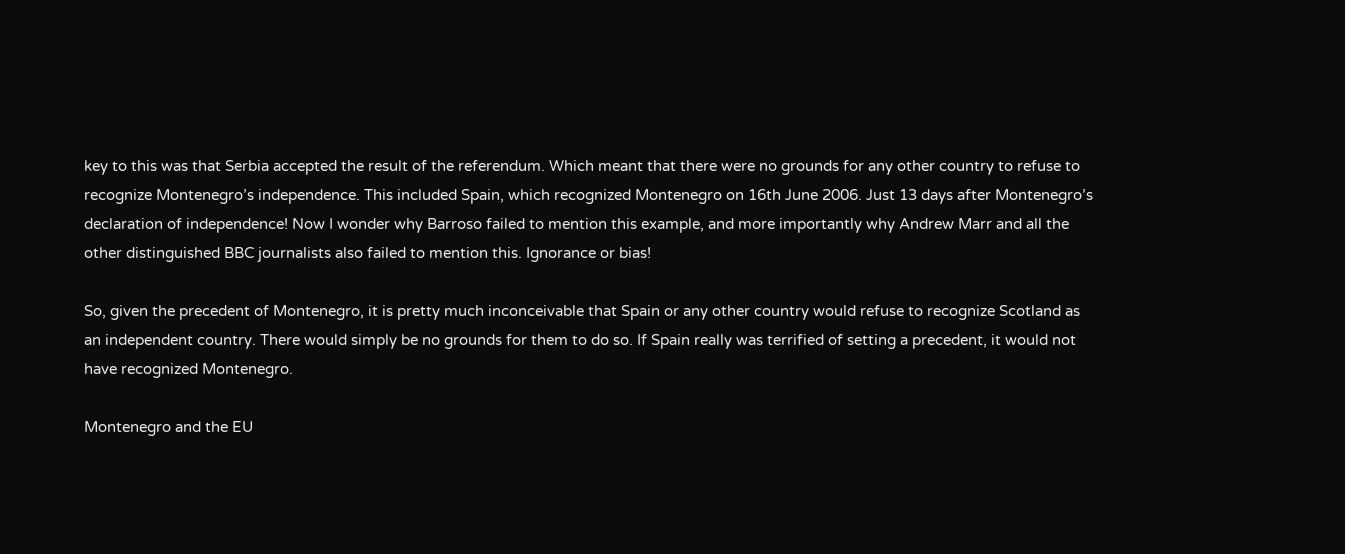key to this was that Serbia accepted the result of the referendum. Which meant that there were no grounds for any other country to refuse to recognize Montenegro’s independence. This included Spain, which recognized Montenegro on 16th June 2006. Just 13 days after Montenegro’s declaration of independence! Now I wonder why Barroso failed to mention this example, and more importantly why Andrew Marr and all the other distinguished BBC journalists also failed to mention this. Ignorance or bias!

So, given the precedent of Montenegro, it is pretty much inconceivable that Spain or any other country would refuse to recognize Scotland as an independent country. There would simply be no grounds for them to do so. If Spain really was terrified of setting a precedent, it would not have recognized Montenegro.

Montenegro and the EU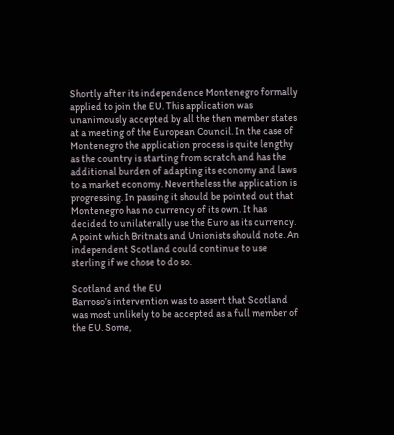Shortly after its independence Montenegro formally applied to join the EU. This application was unanimously accepted by all the then member states at a meeting of the European Council. In the case of Montenegro the application process is quite lengthy as the country is starting from scratch and has the additional burden of adapting its economy and laws to a market economy. Nevertheless the application is progressing. In passing it should be pointed out that Montenegro has no currency of its own. It has decided to unilaterally use the Euro as its currency. A point which Britnats and Unionists should note. An independent Scotland could continue to use sterling if we chose to do so.

Scotland and the EU
Barroso’s intervention was to assert that Scotland was most unlikely to be accepted as a full member of the EU. Some,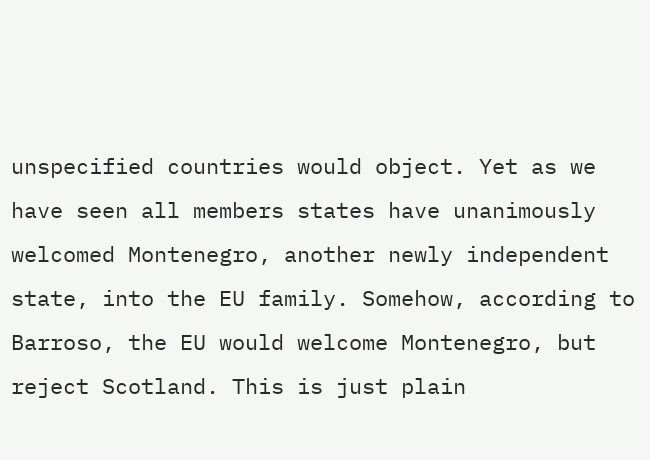unspecified countries would object. Yet as we have seen all members states have unanimously welcomed Montenegro, another newly independent state, into the EU family. Somehow, according to Barroso, the EU would welcome Montenegro, but reject Scotland. This is just plain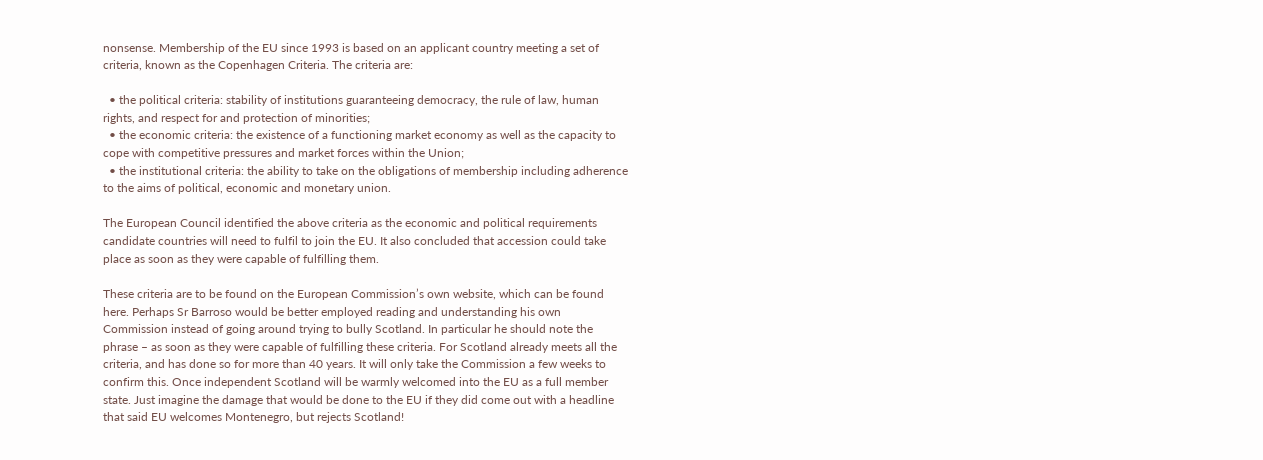nonsense. Membership of the EU since 1993 is based on an applicant country meeting a set of criteria, known as the Copenhagen Criteria. The criteria are:

  • the political criteria: stability of institutions guaranteeing democracy, the rule of law, human rights, and respect for and protection of minorities;
  • the economic criteria: the existence of a functioning market economy as well as the capacity to cope with competitive pressures and market forces within the Union;
  • the institutional criteria: the ability to take on the obligations of membership including adherence to the aims of political, economic and monetary union.

The European Council identified the above criteria as the economic and political requirements candidate countries will need to fulfil to join the EU. It also concluded that accession could take place as soon as they were capable of fulfilling them.

These criteria are to be found on the European Commission’s own website, which can be found here. Perhaps Sr Barroso would be better employed reading and understanding his own Commission instead of going around trying to bully Scotland. In particular he should note the phrase – as soon as they were capable of fulfilling these criteria. For Scotland already meets all the criteria, and has done so for more than 40 years. It will only take the Commission a few weeks to confirm this. Once independent Scotland will be warmly welcomed into the EU as a full member state. Just imagine the damage that would be done to the EU if they did come out with a headline that said EU welcomes Montenegro, but rejects Scotland!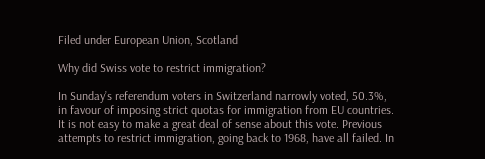Filed under European Union, Scotland

Why did Swiss vote to restrict immigration?

In Sunday’s referendum voters in Switzerland narrowly voted, 50.3%, in favour of imposing strict quotas for immigration from EU countries. It is not easy to make a great deal of sense about this vote. Previous attempts to restrict immigration, going back to 1968, have all failed. In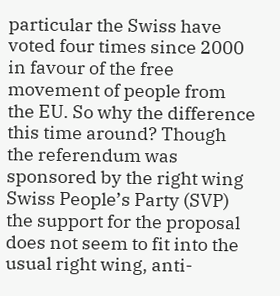particular the Swiss have voted four times since 2000 in favour of the free movement of people from the EU. So why the difference this time around? Though the referendum was sponsored by the right wing Swiss People’s Party (SVP) the support for the proposal does not seem to fit into the usual right wing, anti-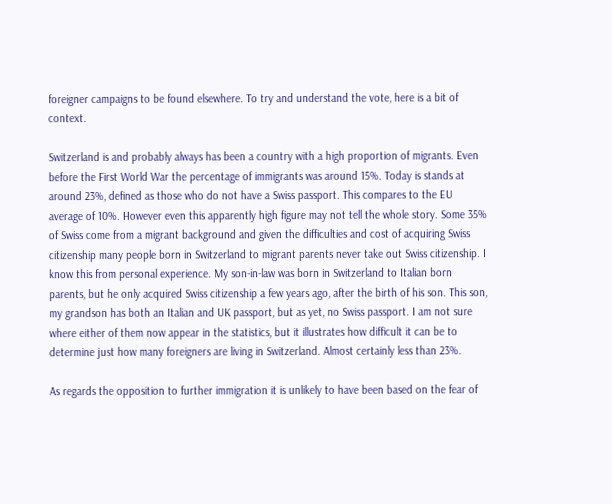foreigner campaigns to be found elsewhere. To try and understand the vote, here is a bit of context.

Switzerland is and probably always has been a country with a high proportion of migrants. Even before the First World War the percentage of immigrants was around 15%. Today is stands at around 23%, defined as those who do not have a Swiss passport. This compares to the EU average of 10%. However even this apparently high figure may not tell the whole story. Some 35% of Swiss come from a migrant background and given the difficulties and cost of acquiring Swiss citizenship many people born in Switzerland to migrant parents never take out Swiss citizenship. I know this from personal experience. My son-in-law was born in Switzerland to Italian born parents, but he only acquired Swiss citizenship a few years ago, after the birth of his son. This son, my grandson has both an Italian and UK passport, but as yet, no Swiss passport. I am not sure where either of them now appear in the statistics, but it illustrates how difficult it can be to determine just how many foreigners are living in Switzerland. Almost certainly less than 23%.

As regards the opposition to further immigration it is unlikely to have been based on the fear of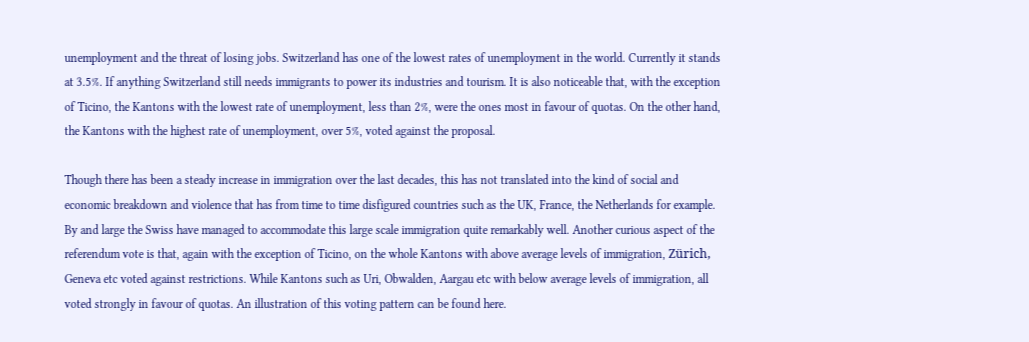unemployment and the threat of losing jobs. Switzerland has one of the lowest rates of unemployment in the world. Currently it stands at 3.5%. If anything Switzerland still needs immigrants to power its industries and tourism. It is also noticeable that, with the exception of Ticino, the Kantons with the lowest rate of unemployment, less than 2%, were the ones most in favour of quotas. On the other hand, the Kantons with the highest rate of unemployment, over 5%, voted against the proposal.

Though there has been a steady increase in immigration over the last decades, this has not translated into the kind of social and economic breakdown and violence that has from time to time disfigured countries such as the UK, France, the Netherlands for example. By and large the Swiss have managed to accommodate this large scale immigration quite remarkably well. Another curious aspect of the referendum vote is that, again with the exception of Ticino, on the whole Kantons with above average levels of immigration, Zürich, Geneva etc voted against restrictions. While Kantons such as Uri, Obwalden, Aargau etc with below average levels of immigration, all voted strongly in favour of quotas. An illustration of this voting pattern can be found here.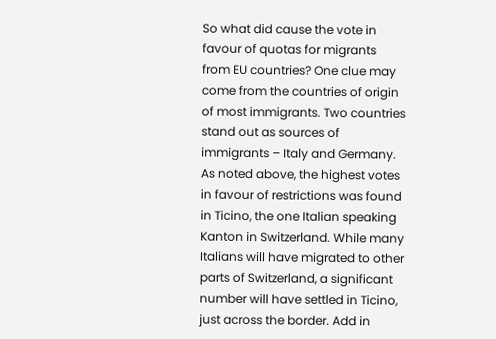So what did cause the vote in favour of quotas for migrants from EU countries? One clue may come from the countries of origin of most immigrants. Two countries stand out as sources of immigrants – Italy and Germany. As noted above, the highest votes in favour of restrictions was found in Ticino, the one Italian speaking Kanton in Switzerland. While many Italians will have migrated to other parts of Switzerland, a significant number will have settled in Ticino, just across the border. Add in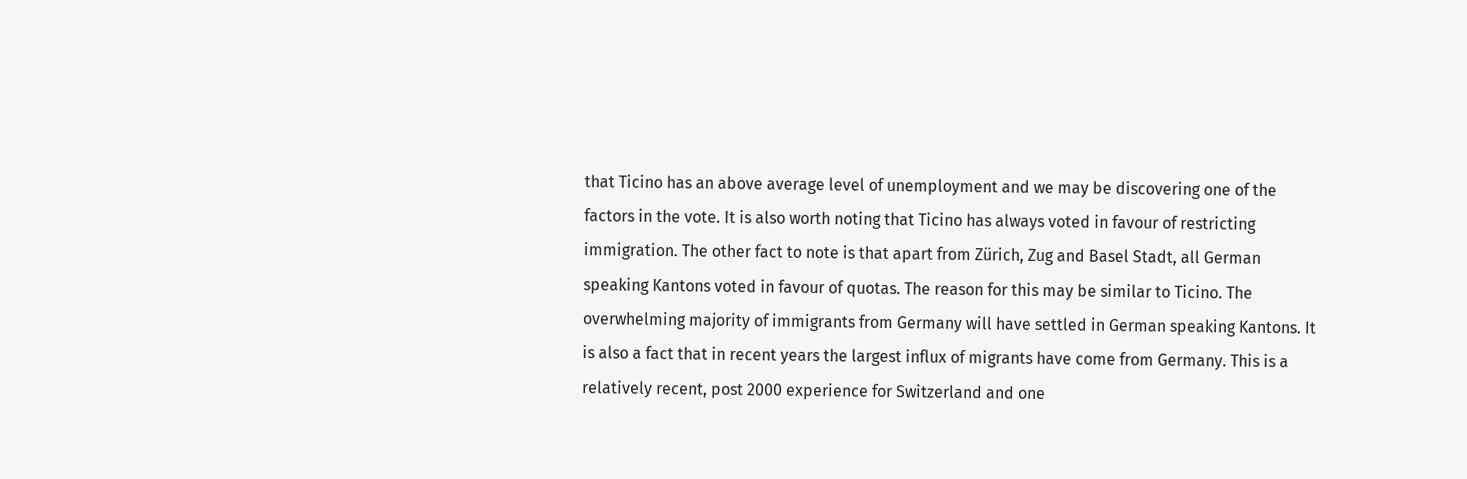that Ticino has an above average level of unemployment and we may be discovering one of the factors in the vote. It is also worth noting that Ticino has always voted in favour of restricting immigration. The other fact to note is that apart from Zürich, Zug and Basel Stadt, all German speaking Kantons voted in favour of quotas. The reason for this may be similar to Ticino. The overwhelming majority of immigrants from Germany will have settled in German speaking Kantons. It is also a fact that in recent years the largest influx of migrants have come from Germany. This is a relatively recent, post 2000 experience for Switzerland and one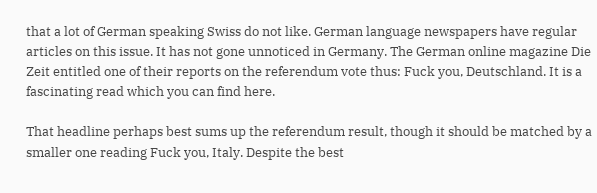that a lot of German speaking Swiss do not like. German language newspapers have regular articles on this issue. It has not gone unnoticed in Germany. The German online magazine Die Zeit entitled one of their reports on the referendum vote thus: Fuck you, Deutschland. It is a fascinating read which you can find here.

That headline perhaps best sums up the referendum result, though it should be matched by a smaller one reading Fuck you, Italy. Despite the best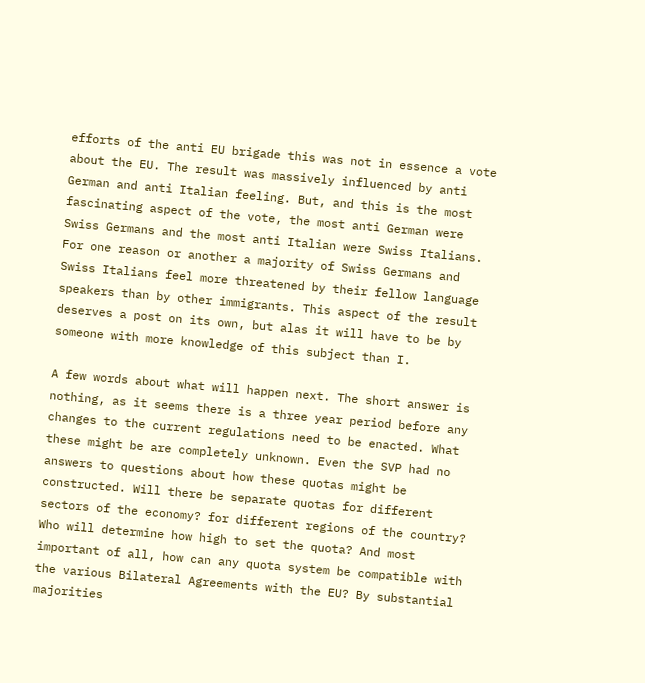efforts of the anti EU brigade this was not in essence a vote about the EU. The result was massively influenced by anti German and anti Italian feeling. But, and this is the most fascinating aspect of the vote, the most anti German were Swiss Germans and the most anti Italian were Swiss Italians. For one reason or another a majority of Swiss Germans and Swiss Italians feel more threatened by their fellow language speakers than by other immigrants. This aspect of the result deserves a post on its own, but alas it will have to be by someone with more knowledge of this subject than I.

A few words about what will happen next. The short answer is nothing, as it seems there is a three year period before any changes to the current regulations need to be enacted. What these might be are completely unknown. Even the SVP had no answers to questions about how these quotas might be constructed. Will there be separate quotas for different sectors of the economy? for different regions of the country? Who will determine how high to set the quota? And most important of all, how can any quota system be compatible with the various Bilateral Agreements with the EU? By substantial majorities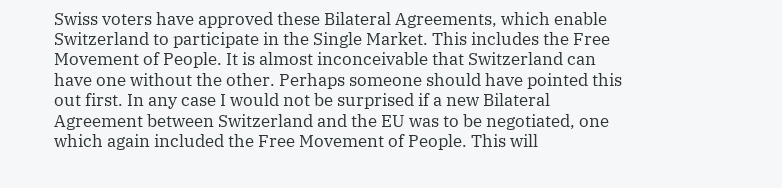Swiss voters have approved these Bilateral Agreements, which enable Switzerland to participate in the Single Market. This includes the Free Movement of People. It is almost inconceivable that Switzerland can have one without the other. Perhaps someone should have pointed this out first. In any case I would not be surprised if a new Bilateral Agreement between Switzerland and the EU was to be negotiated, one which again included the Free Movement of People. This will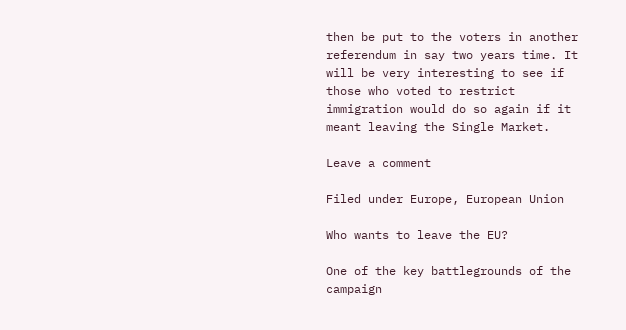then be put to the voters in another referendum in say two years time. It will be very interesting to see if those who voted to restrict immigration would do so again if it meant leaving the Single Market.

Leave a comment

Filed under Europe, European Union

Who wants to leave the EU?

One of the key battlegrounds of the campaign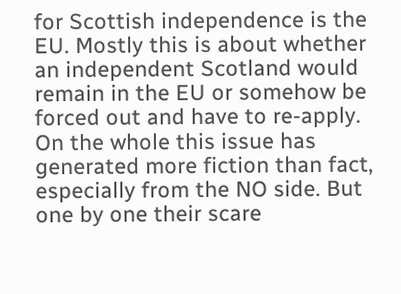for Scottish independence is the EU. Mostly this is about whether an independent Scotland would remain in the EU or somehow be forced out and have to re-apply. On the whole this issue has generated more fiction than fact, especially from the NO side. But one by one their scare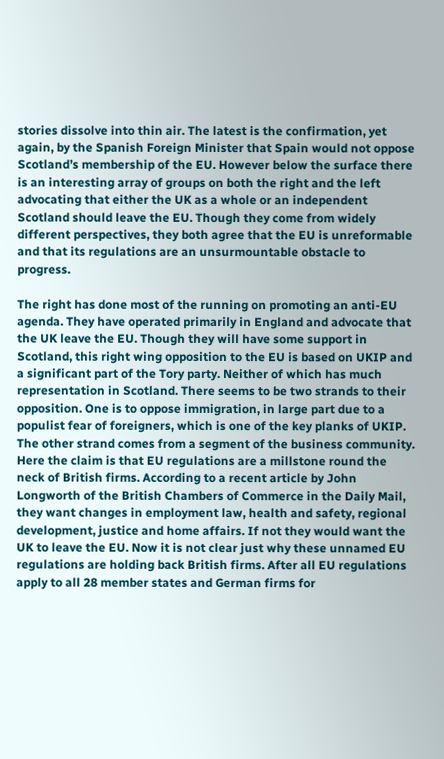stories dissolve into thin air. The latest is the confirmation, yet again, by the Spanish Foreign Minister that Spain would not oppose Scotland’s membership of the EU. However below the surface there is an interesting array of groups on both the right and the left advocating that either the UK as a whole or an independent Scotland should leave the EU. Though they come from widely different perspectives, they both agree that the EU is unreformable and that its regulations are an unsurmountable obstacle to progress.

The right has done most of the running on promoting an anti-EU agenda. They have operated primarily in England and advocate that the UK leave the EU. Though they will have some support in Scotland, this right wing opposition to the EU is based on UKIP and a significant part of the Tory party. Neither of which has much representation in Scotland. There seems to be two strands to their opposition. One is to oppose immigration, in large part due to a populist fear of foreigners, which is one of the key planks of UKIP. The other strand comes from a segment of the business community. Here the claim is that EU regulations are a millstone round the neck of British firms. According to a recent article by John Longworth of the British Chambers of Commerce in the Daily Mail, they want changes in employment law, health and safety, regional development, justice and home affairs. If not they would want the UK to leave the EU. Now it is not clear just why these unnamed EU regulations are holding back British firms. After all EU regulations apply to all 28 member states and German firms for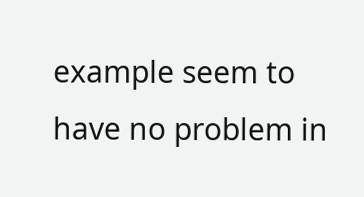example seem to have no problem in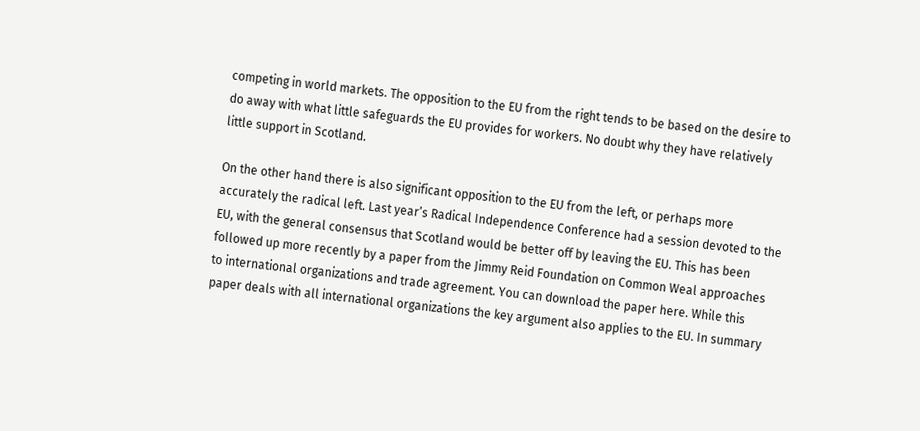competing in world markets. The opposition to the EU from the right tends to be based on the desire to do away with what little safeguards the EU provides for workers. No doubt why they have relatively little support in Scotland.

On the other hand there is also significant opposition to the EU from the left, or perhaps more accurately the radical left. Last year’s Radical Independence Conference had a session devoted to the EU, with the general consensus that Scotland would be better off by leaving the EU. This has been followed up more recently by a paper from the Jimmy Reid Foundation on Common Weal approaches to international organizations and trade agreement. You can download the paper here. While this paper deals with all international organizations the key argument also applies to the EU. In summary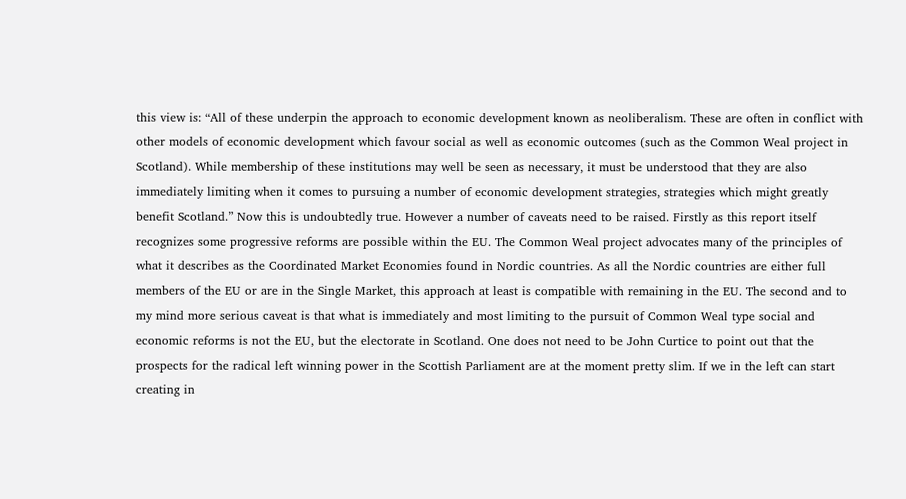this view is: “All of these underpin the approach to economic development known as neoliberalism. These are often in conflict with other models of economic development which favour social as well as economic outcomes (such as the Common Weal project in Scotland). While membership of these institutions may well be seen as necessary, it must be understood that they are also immediately limiting when it comes to pursuing a number of economic development strategies, strategies which might greatly benefit Scotland.” Now this is undoubtedly true. However a number of caveats need to be raised. Firstly as this report itself recognizes some progressive reforms are possible within the EU. The Common Weal project advocates many of the principles of what it describes as the Coordinated Market Economies found in Nordic countries. As all the Nordic countries are either full members of the EU or are in the Single Market, this approach at least is compatible with remaining in the EU. The second and to my mind more serious caveat is that what is immediately and most limiting to the pursuit of Common Weal type social and economic reforms is not the EU, but the electorate in Scotland. One does not need to be John Curtice to point out that the prospects for the radical left winning power in the Scottish Parliament are at the moment pretty slim. If we in the left can start creating in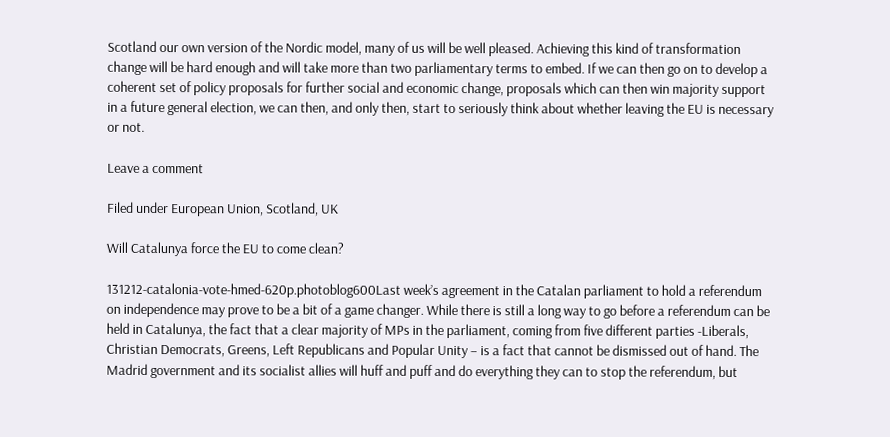Scotland our own version of the Nordic model, many of us will be well pleased. Achieving this kind of transformation change will be hard enough and will take more than two parliamentary terms to embed. If we can then go on to develop a coherent set of policy proposals for further social and economic change, proposals which can then win majority support in a future general election, we can then, and only then, start to seriously think about whether leaving the EU is necessary or not.

Leave a comment

Filed under European Union, Scotland, UK

Will Catalunya force the EU to come clean?

131212-catalonia-vote-hmed-620p.photoblog600Last week’s agreement in the Catalan parliament to hold a referendum on independence may prove to be a bit of a game changer. While there is still a long way to go before a referendum can be held in Catalunya, the fact that a clear majority of MPs in the parliament, coming from five different parties -Liberals, Christian Democrats, Greens, Left Republicans and Popular Unity – is a fact that cannot be dismissed out of hand. The Madrid government and its socialist allies will huff and puff and do everything they can to stop the referendum, but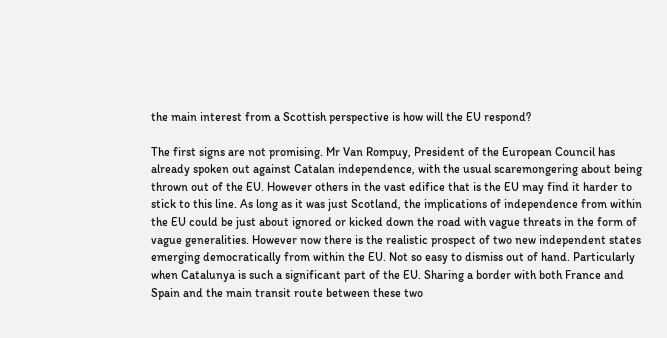the main interest from a Scottish perspective is how will the EU respond?

The first signs are not promising. Mr Van Rompuy, President of the European Council has already spoken out against Catalan independence, with the usual scaremongering about being thrown out of the EU. However others in the vast edifice that is the EU may find it harder to stick to this line. As long as it was just Scotland, the implications of independence from within the EU could be just about ignored or kicked down the road with vague threats in the form of vague generalities. However now there is the realistic prospect of two new independent states emerging democratically from within the EU. Not so easy to dismiss out of hand. Particularly when Catalunya is such a significant part of the EU. Sharing a border with both France and Spain and the main transit route between these two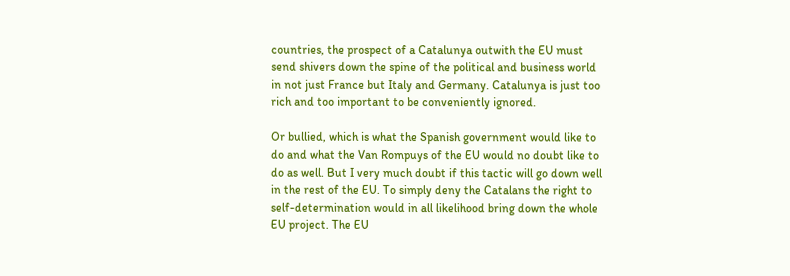countries, the prospect of a Catalunya outwith the EU must send shivers down the spine of the political and business world in not just France but Italy and Germany. Catalunya is just too rich and too important to be conveniently ignored.

Or bullied, which is what the Spanish government would like to do and what the Van Rompuys of the EU would no doubt like to do as well. But I very much doubt if this tactic will go down well in the rest of the EU. To simply deny the Catalans the right to self-determination would in all likelihood bring down the whole EU project. The EU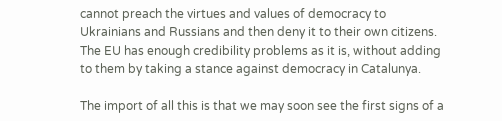cannot preach the virtues and values of democracy to Ukrainians and Russians and then deny it to their own citizens. The EU has enough credibility problems as it is, without adding to them by taking a stance against democracy in Catalunya.

The import of all this is that we may soon see the first signs of a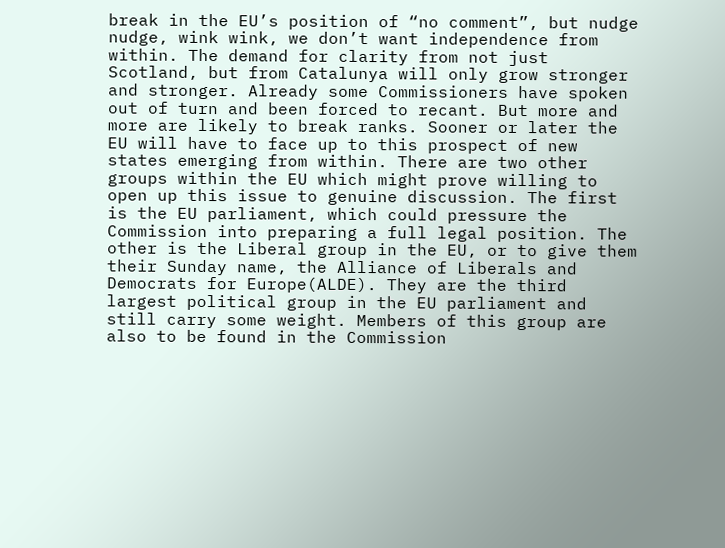break in the EU’s position of “no comment”, but nudge nudge, wink wink, we don’t want independence from within. The demand for clarity from not just Scotland, but from Catalunya will only grow stronger and stronger. Already some Commissioners have spoken out of turn and been forced to recant. But more and more are likely to break ranks. Sooner or later the EU will have to face up to this prospect of new states emerging from within. There are two other groups within the EU which might prove willing to open up this issue to genuine discussion. The first is the EU parliament, which could pressure the Commission into preparing a full legal position. The other is the Liberal group in the EU, or to give them their Sunday name, the Alliance of Liberals and Democrats for Europe(ALDE). They are the third largest political group in the EU parliament and still carry some weight. Members of this group are also to be found in the Commission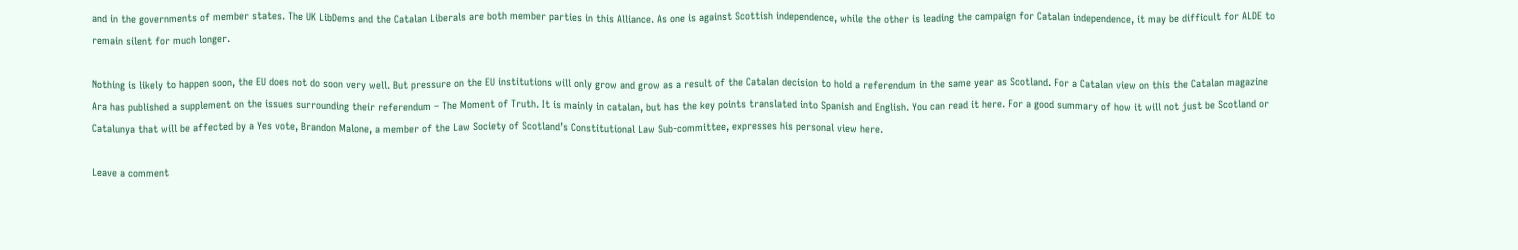and in the governments of member states. The UK LibDems and the Catalan Liberals are both member parties in this Alliance. As one is against Scottish independence, while the other is leading the campaign for Catalan independence, it may be difficult for ALDE to remain silent for much longer.

Nothing is likely to happen soon, the EU does not do soon very well. But pressure on the EU institutions will only grow and grow as a result of the Catalan decision to hold a referendum in the same year as Scotland. For a Catalan view on this the Catalan magazine Ara has published a supplement on the issues surrounding their referendum – The Moment of Truth. It is mainly in catalan, but has the key points translated into Spanish and English. You can read it here. For a good summary of how it will not just be Scotland or Catalunya that will be affected by a Yes vote, Brandon Malone, a member of the Law Society of Scotland’s Constitutional Law Sub-committee, expresses his personal view here.

Leave a comment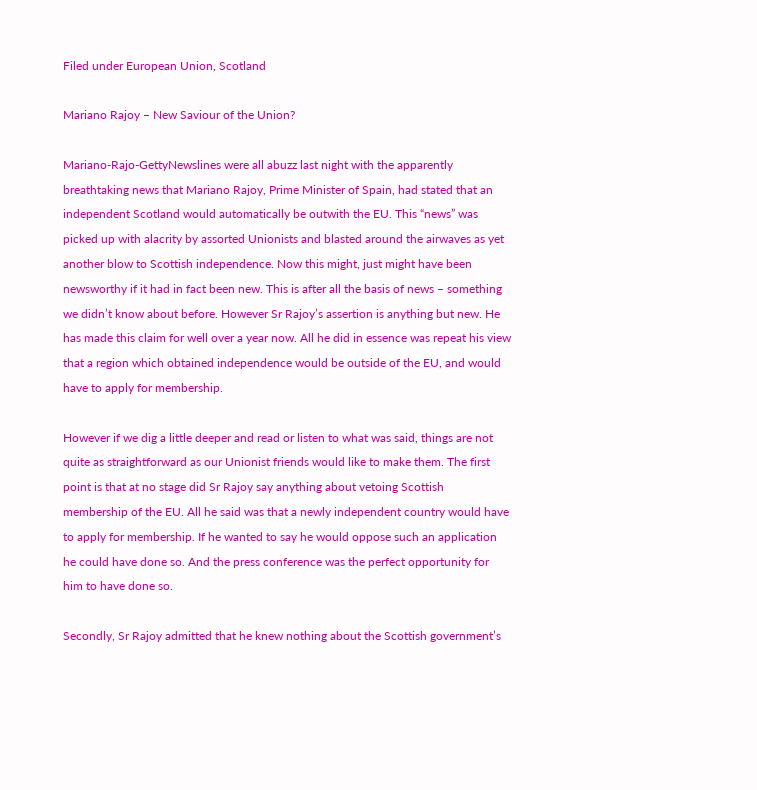Filed under European Union, Scotland

Mariano Rajoy – New Saviour of the Union?

Mariano-Rajo-GettyNewslines were all abuzz last night with the apparently breathtaking news that Mariano Rajoy, Prime Minister of Spain, had stated that an independent Scotland would automatically be outwith the EU. This “news” was picked up with alacrity by assorted Unionists and blasted around the airwaves as yet another blow to Scottish independence. Now this might, just might have been newsworthy if it had in fact been new. This is after all the basis of news – something we didn’t know about before. However Sr Rajoy’s assertion is anything but new. He has made this claim for well over a year now. All he did in essence was repeat his view that a region which obtained independence would be outside of the EU, and would have to apply for membership.

However if we dig a little deeper and read or listen to what was said, things are not quite as straightforward as our Unionist friends would like to make them. The first point is that at no stage did Sr Rajoy say anything about vetoing Scottish membership of the EU. All he said was that a newly independent country would have to apply for membership. If he wanted to say he would oppose such an application he could have done so. And the press conference was the perfect opportunity for him to have done so.

Secondly, Sr Rajoy admitted that he knew nothing about the Scottish government’s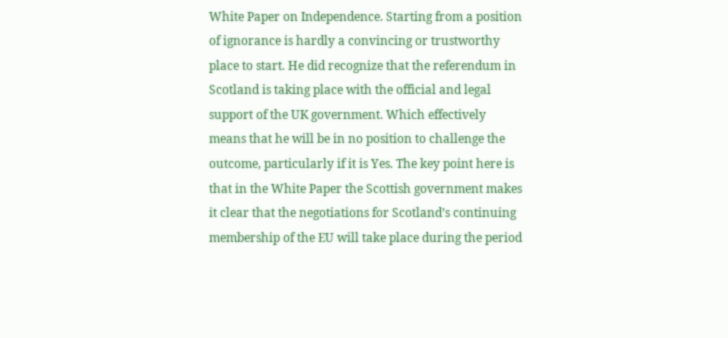White Paper on Independence. Starting from a position of ignorance is hardly a convincing or trustworthy place to start. He did recognize that the referendum in Scotland is taking place with the official and legal support of the UK government. Which effectively means that he will be in no position to challenge the outcome, particularly if it is Yes. The key point here is that in the White Paper the Scottish government makes it clear that the negotiations for Scotland’s continuing membership of the EU will take place during the period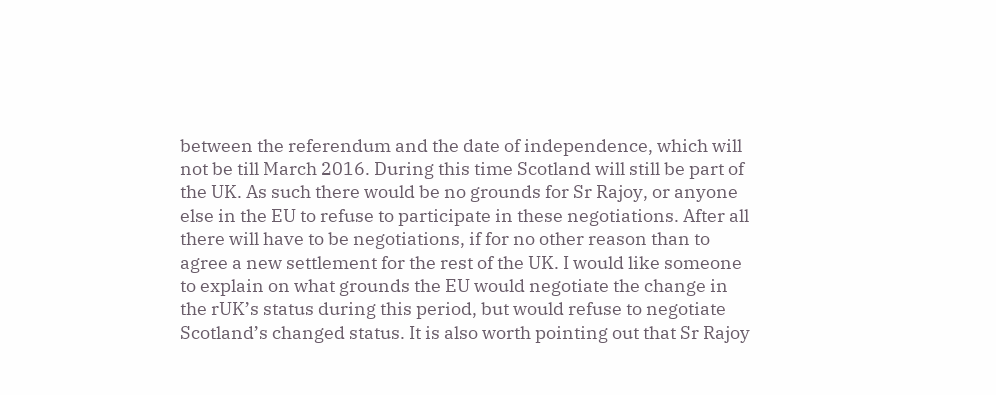between the referendum and the date of independence, which will not be till March 2016. During this time Scotland will still be part of the UK. As such there would be no grounds for Sr Rajoy, or anyone else in the EU to refuse to participate in these negotiations. After all there will have to be negotiations, if for no other reason than to agree a new settlement for the rest of the UK. I would like someone to explain on what grounds the EU would negotiate the change in the rUK’s status during this period, but would refuse to negotiate Scotland’s changed status. It is also worth pointing out that Sr Rajoy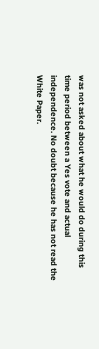was not asked about what he would do during this time period between a Yes vote and actual independence. No doubt because he has not read the White Paper.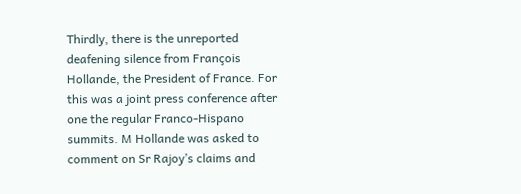Thirdly, there is the unreported deafening silence from François Hollande, the President of France. For this was a joint press conference after one the regular Franco-Hispano summits. M Hollande was asked to comment on Sr Rajoy’s claims and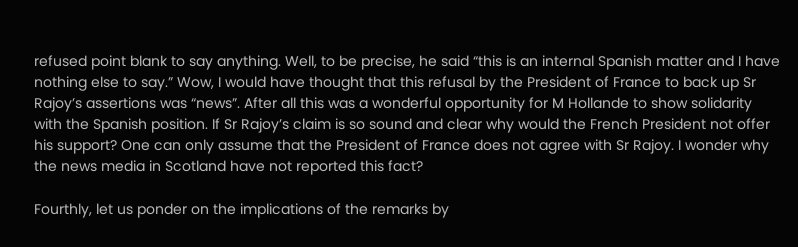refused point blank to say anything. Well, to be precise, he said “this is an internal Spanish matter and I have nothing else to say.” Wow, I would have thought that this refusal by the President of France to back up Sr Rajoy’s assertions was “news”. After all this was a wonderful opportunity for M Hollande to show solidarity with the Spanish position. If Sr Rajoy’s claim is so sound and clear why would the French President not offer his support? One can only assume that the President of France does not agree with Sr Rajoy. I wonder why the news media in Scotland have not reported this fact?

Fourthly, let us ponder on the implications of the remarks by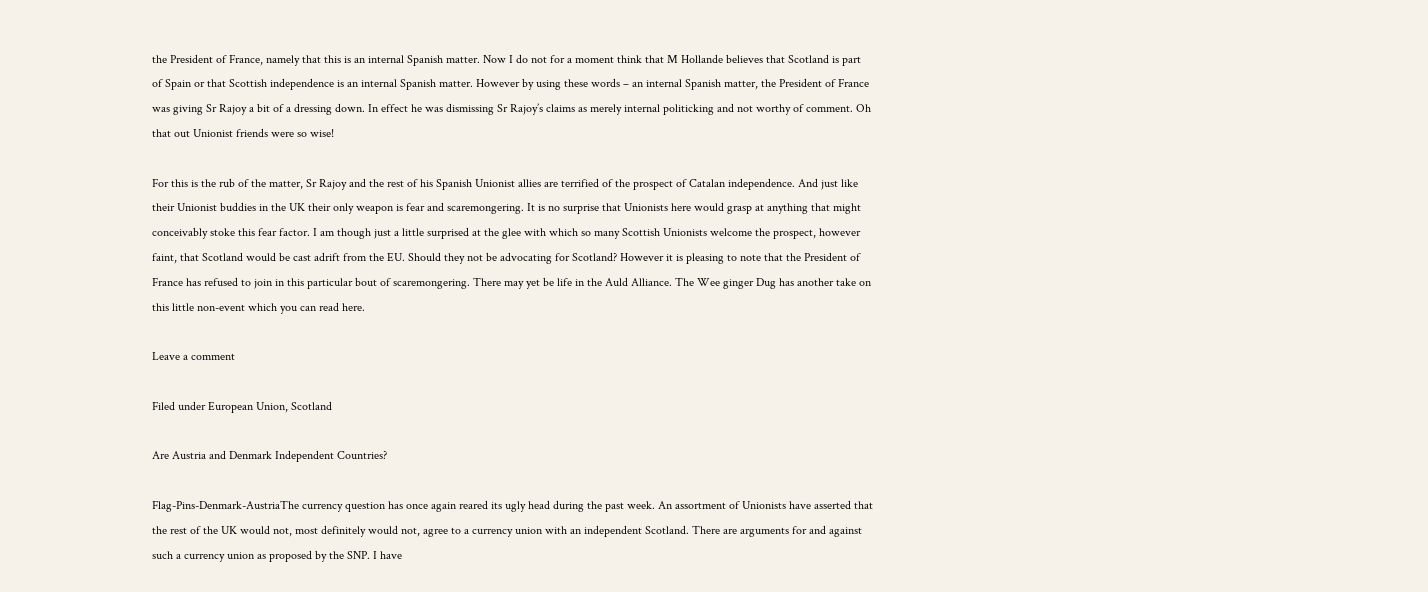the President of France, namely that this is an internal Spanish matter. Now I do not for a moment think that M Hollande believes that Scotland is part of Spain or that Scottish independence is an internal Spanish matter. However by using these words – an internal Spanish matter, the President of France was giving Sr Rajoy a bit of a dressing down. In effect he was dismissing Sr Rajoy’s claims as merely internal politicking and not worthy of comment. Oh that out Unionist friends were so wise!

For this is the rub of the matter, Sr Rajoy and the rest of his Spanish Unionist allies are terrified of the prospect of Catalan independence. And just like their Unionist buddies in the UK their only weapon is fear and scaremongering. It is no surprise that Unionists here would grasp at anything that might conceivably stoke this fear factor. I am though just a little surprised at the glee with which so many Scottish Unionists welcome the prospect, however faint, that Scotland would be cast adrift from the EU. Should they not be advocating for Scotland? However it is pleasing to note that the President of France has refused to join in this particular bout of scaremongering. There may yet be life in the Auld Alliance. The Wee ginger Dug has another take on this little non-event which you can read here.

Leave a comment

Filed under European Union, Scotland

Are Austria and Denmark Independent Countries?

Flag-Pins-Denmark-AustriaThe currency question has once again reared its ugly head during the past week. An assortment of Unionists have asserted that the rest of the UK would not, most definitely would not, agree to a currency union with an independent Scotland. There are arguments for and against such a currency union as proposed by the SNP. I have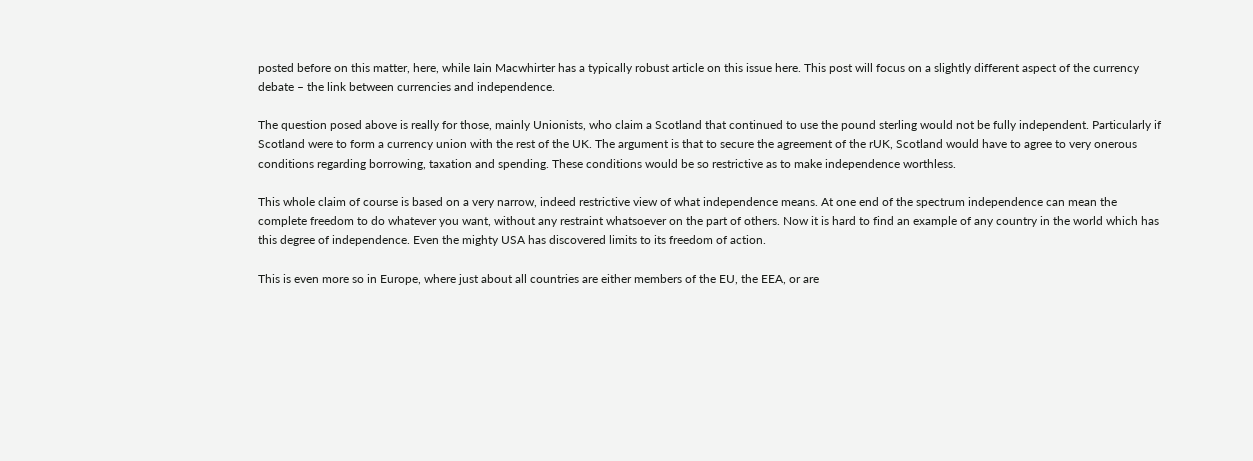posted before on this matter, here, while Iain Macwhirter has a typically robust article on this issue here. This post will focus on a slightly different aspect of the currency debate – the link between currencies and independence.

The question posed above is really for those, mainly Unionists, who claim a Scotland that continued to use the pound sterling would not be fully independent. Particularly if Scotland were to form a currency union with the rest of the UK. The argument is that to secure the agreement of the rUK, Scotland would have to agree to very onerous conditions regarding borrowing, taxation and spending. These conditions would be so restrictive as to make independence worthless.

This whole claim of course is based on a very narrow, indeed restrictive view of what independence means. At one end of the spectrum independence can mean the complete freedom to do whatever you want, without any restraint whatsoever on the part of others. Now it is hard to find an example of any country in the world which has this degree of independence. Even the mighty USA has discovered limits to its freedom of action.

This is even more so in Europe, where just about all countries are either members of the EU, the EEA, or are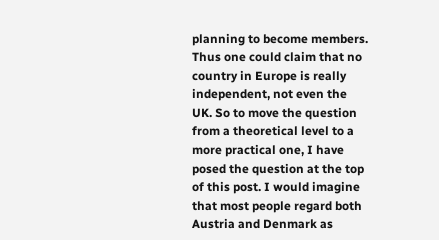planning to become members. Thus one could claim that no country in Europe is really independent, not even the UK. So to move the question from a theoretical level to a more practical one, I have posed the question at the top of this post. I would imagine that most people regard both Austria and Denmark as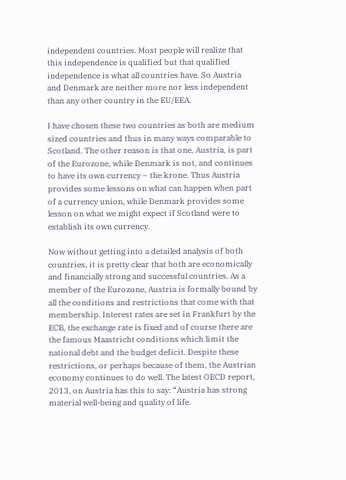independent countries. Most people will realize that this independence is qualified but that qualified independence is what all countries have. So Austria and Denmark are neither more nor less independent than any other country in the EU/EEA.

I have chosen these two countries as both are medium sized countries and thus in many ways comparable to Scotland. The other reason is that one, Austria, is part of the Eurozone, while Denmark is not, and continues to have its own currency – the krone. Thus Austria provides some lessons on what can happen when part of a currency union, while Denmark provides some lesson on what we might expect if Scotland were to establish its own currency.

Now without getting into a detailed analysis of both countries, it is pretty clear that both are economically and financially strong and successful countries. As a member of the Eurozone, Austria is formally bound by all the conditions and restrictions that come with that membership. Interest rates are set in Frankfurt by the ECB, the exchange rate is fixed and of course there are the famous Maastricht conditions which limit the national debt and the budget deficit. Despite these restrictions, or perhaps because of them, the Austrian economy continues to do well. The latest OECD report, 2013, on Austria has this to say: “Austria has strong material well-being and quality of life.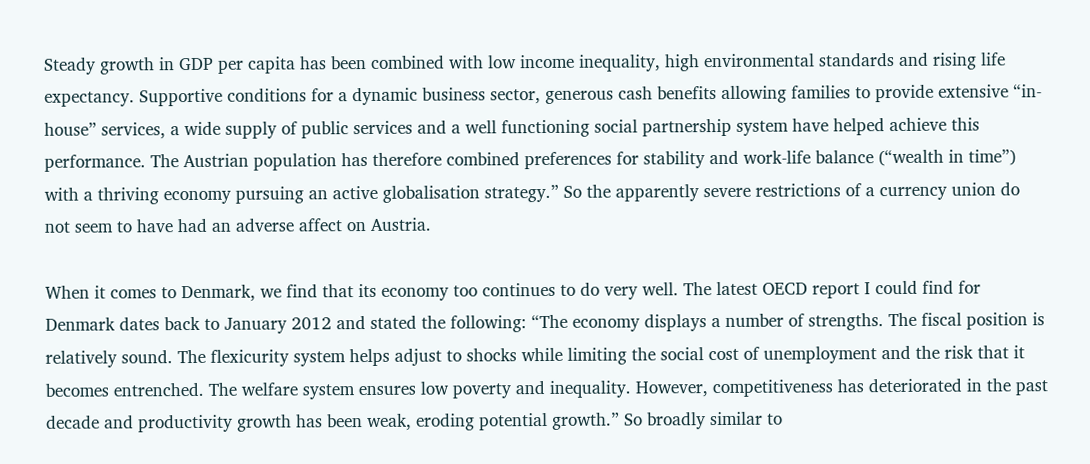Steady growth in GDP per capita has been combined with low income inequality, high environmental standards and rising life expectancy. Supportive conditions for a dynamic business sector, generous cash benefits allowing families to provide extensive “in-house” services, a wide supply of public services and a well functioning social partnership system have helped achieve this performance. The Austrian population has therefore combined preferences for stability and work-life balance (“wealth in time”) with a thriving economy pursuing an active globalisation strategy.” So the apparently severe restrictions of a currency union do not seem to have had an adverse affect on Austria.

When it comes to Denmark, we find that its economy too continues to do very well. The latest OECD report I could find for Denmark dates back to January 2012 and stated the following: “The economy displays a number of strengths. The fiscal position is relatively sound. The flexicurity system helps adjust to shocks while limiting the social cost of unemployment and the risk that it becomes entrenched. The welfare system ensures low poverty and inequality. However, competitiveness has deteriorated in the past decade and productivity growth has been weak, eroding potential growth.” So broadly similar to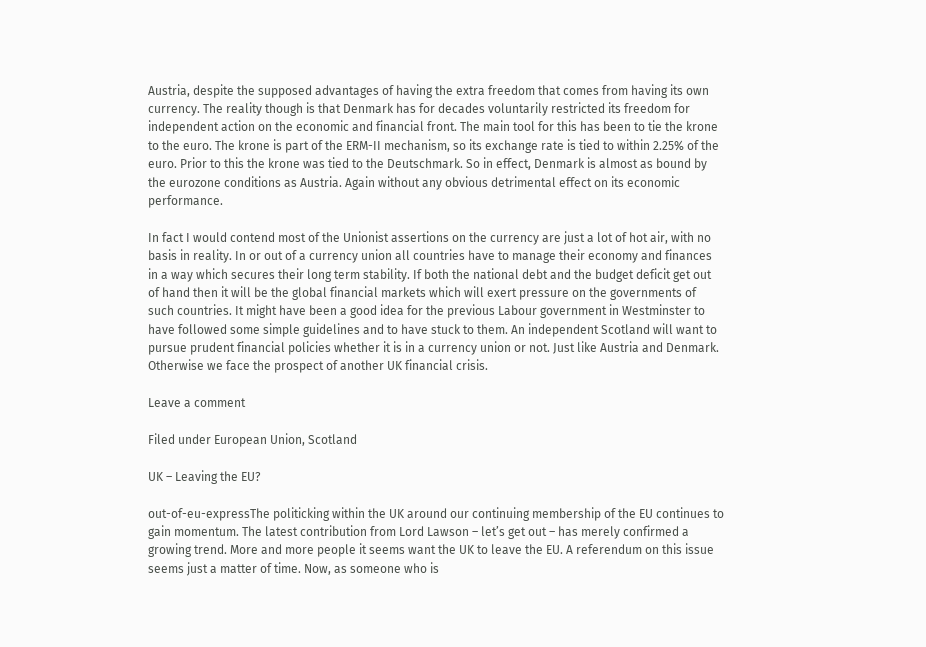Austria, despite the supposed advantages of having the extra freedom that comes from having its own currency. The reality though is that Denmark has for decades voluntarily restricted its freedom for independent action on the economic and financial front. The main tool for this has been to tie the krone to the euro. The krone is part of the ERM-II mechanism, so its exchange rate is tied to within 2.25% of the euro. Prior to this the krone was tied to the Deutschmark. So in effect, Denmark is almost as bound by the eurozone conditions as Austria. Again without any obvious detrimental effect on its economic performance.

In fact I would contend most of the Unionist assertions on the currency are just a lot of hot air, with no basis in reality. In or out of a currency union all countries have to manage their economy and finances in a way which secures their long term stability. If both the national debt and the budget deficit get out of hand then it will be the global financial markets which will exert pressure on the governments of such countries. It might have been a good idea for the previous Labour government in Westminster to have followed some simple guidelines and to have stuck to them. An independent Scotland will want to pursue prudent financial policies whether it is in a currency union or not. Just like Austria and Denmark. Otherwise we face the prospect of another UK financial crisis.

Leave a comment

Filed under European Union, Scotland

UK – Leaving the EU?

out-of-eu-expressThe politicking within the UK around our continuing membership of the EU continues to gain momentum. The latest contribution from Lord Lawson – let’s get out – has merely confirmed a growing trend. More and more people it seems want the UK to leave the EU. A referendum on this issue seems just a matter of time. Now, as someone who is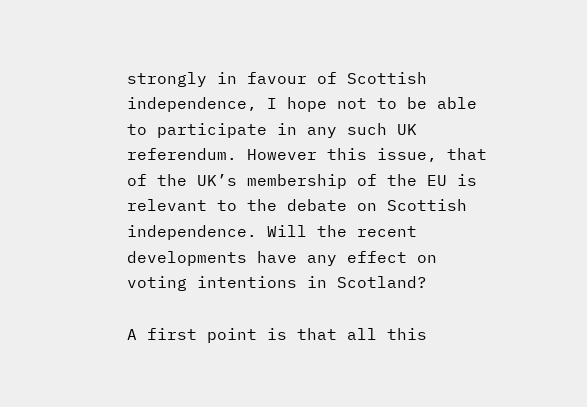strongly in favour of Scottish independence, I hope not to be able to participate in any such UK referendum. However this issue, that of the UK’s membership of the EU is relevant to the debate on Scottish independence. Will the recent developments have any effect on voting intentions in Scotland?

A first point is that all this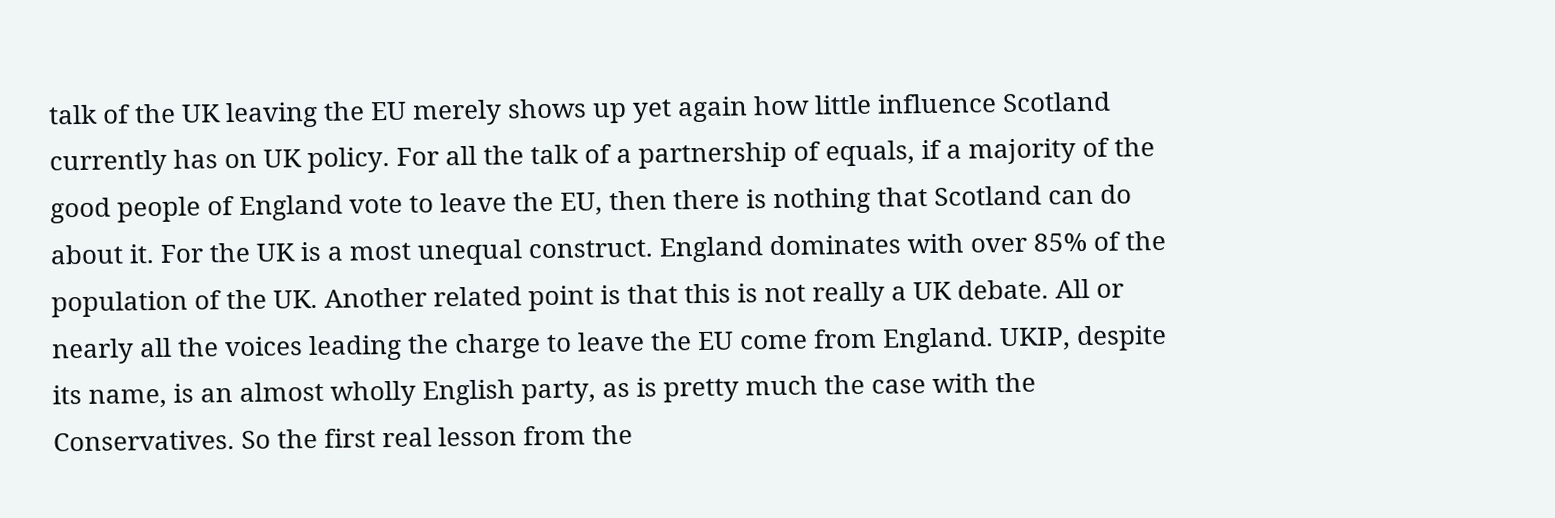talk of the UK leaving the EU merely shows up yet again how little influence Scotland currently has on UK policy. For all the talk of a partnership of equals, if a majority of the good people of England vote to leave the EU, then there is nothing that Scotland can do about it. For the UK is a most unequal construct. England dominates with over 85% of the population of the UK. Another related point is that this is not really a UK debate. All or nearly all the voices leading the charge to leave the EU come from England. UKIP, despite its name, is an almost wholly English party, as is pretty much the case with the Conservatives. So the first real lesson from the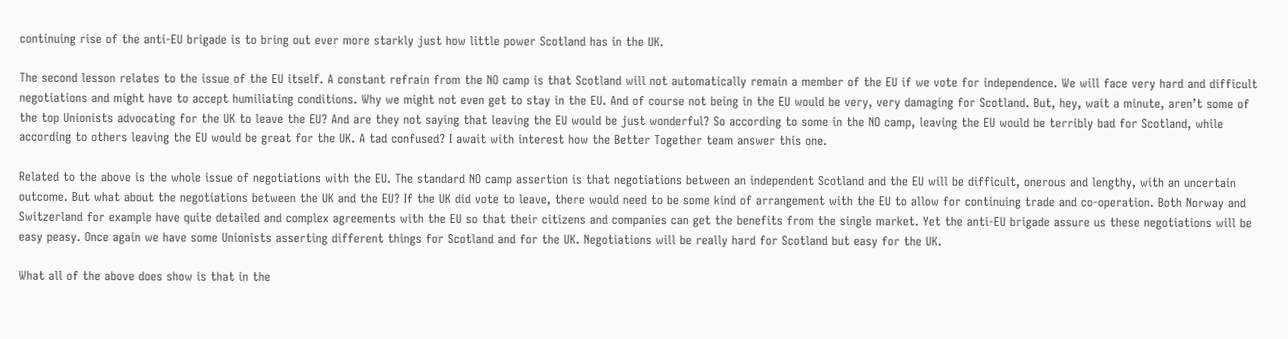continuing rise of the anti-EU brigade is to bring out ever more starkly just how little power Scotland has in the UK.

The second lesson relates to the issue of the EU itself. A constant refrain from the NO camp is that Scotland will not automatically remain a member of the EU if we vote for independence. We will face very hard and difficult negotiations and might have to accept humiliating conditions. Why we might not even get to stay in the EU. And of course not being in the EU would be very, very damaging for Scotland. But, hey, wait a minute, aren’t some of the top Unionists advocating for the UK to leave the EU? And are they not saying that leaving the EU would be just wonderful? So according to some in the NO camp, leaving the EU would be terribly bad for Scotland, while according to others leaving the EU would be great for the UK. A tad confused? I await with interest how the Better Together team answer this one.

Related to the above is the whole issue of negotiations with the EU. The standard NO camp assertion is that negotiations between an independent Scotland and the EU will be difficult, onerous and lengthy, with an uncertain outcome. But what about the negotiations between the UK and the EU? If the UK did vote to leave, there would need to be some kind of arrangement with the EU to allow for continuing trade and co-operation. Both Norway and Switzerland for example have quite detailed and complex agreements with the EU so that their citizens and companies can get the benefits from the single market. Yet the anti-EU brigade assure us these negotiations will be easy peasy. Once again we have some Unionists asserting different things for Scotland and for the UK. Negotiations will be really hard for Scotland but easy for the UK.

What all of the above does show is that in the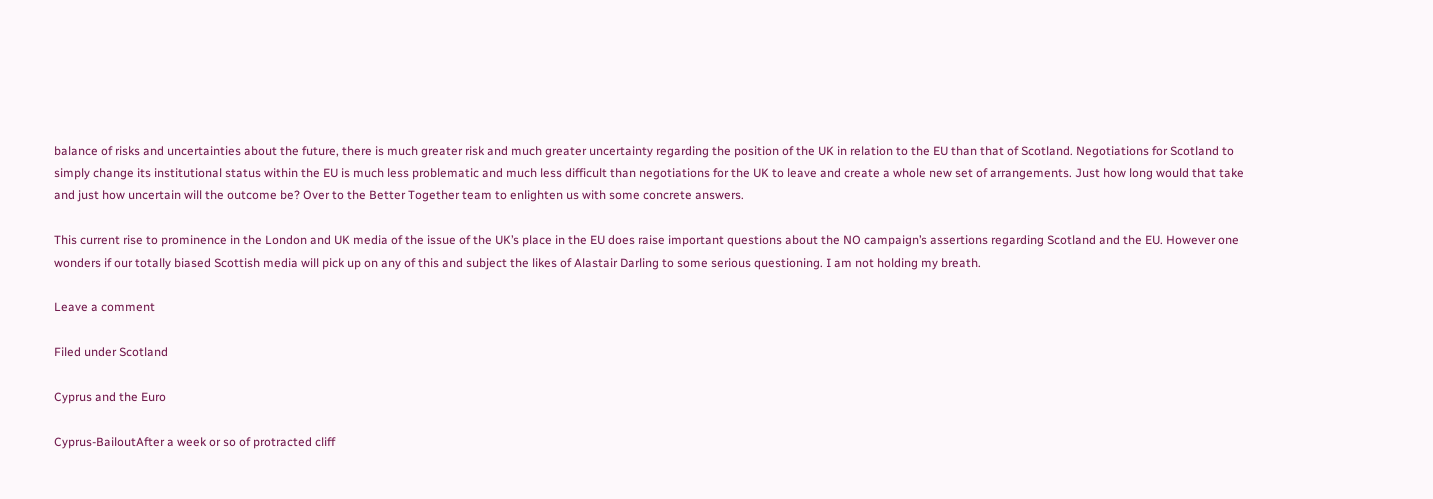balance of risks and uncertainties about the future, there is much greater risk and much greater uncertainty regarding the position of the UK in relation to the EU than that of Scotland. Negotiations for Scotland to simply change its institutional status within the EU is much less problematic and much less difficult than negotiations for the UK to leave and create a whole new set of arrangements. Just how long would that take and just how uncertain will the outcome be? Over to the Better Together team to enlighten us with some concrete answers.

This current rise to prominence in the London and UK media of the issue of the UK’s place in the EU does raise important questions about the NO campaign’s assertions regarding Scotland and the EU. However one wonders if our totally biased Scottish media will pick up on any of this and subject the likes of Alastair Darling to some serious questioning. I am not holding my breath.

Leave a comment

Filed under Scotland

Cyprus and the Euro

Cyprus-BailoutAfter a week or so of protracted cliff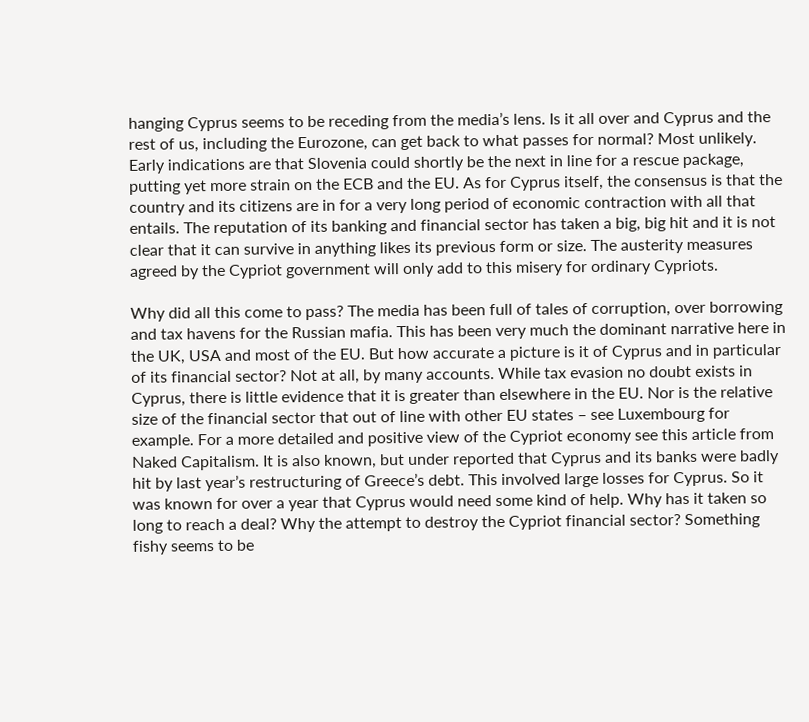hanging Cyprus seems to be receding from the media’s lens. Is it all over and Cyprus and the rest of us, including the Eurozone, can get back to what passes for normal? Most unlikely. Early indications are that Slovenia could shortly be the next in line for a rescue package, putting yet more strain on the ECB and the EU. As for Cyprus itself, the consensus is that the country and its citizens are in for a very long period of economic contraction with all that entails. The reputation of its banking and financial sector has taken a big, big hit and it is not clear that it can survive in anything likes its previous form or size. The austerity measures agreed by the Cypriot government will only add to this misery for ordinary Cypriots.

Why did all this come to pass? The media has been full of tales of corruption, over borrowing and tax havens for the Russian mafia. This has been very much the dominant narrative here in the UK, USA and most of the EU. But how accurate a picture is it of Cyprus and in particular of its financial sector? Not at all, by many accounts. While tax evasion no doubt exists in Cyprus, there is little evidence that it is greater than elsewhere in the EU. Nor is the relative size of the financial sector that out of line with other EU states – see Luxembourg for example. For a more detailed and positive view of the Cypriot economy see this article from Naked Capitalism. It is also known, but under reported that Cyprus and its banks were badly hit by last year’s restructuring of Greece’s debt. This involved large losses for Cyprus. So it was known for over a year that Cyprus would need some kind of help. Why has it taken so long to reach a deal? Why the attempt to destroy the Cypriot financial sector? Something fishy seems to be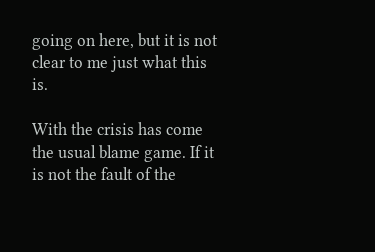going on here, but it is not clear to me just what this is.

With the crisis has come the usual blame game. If it is not the fault of the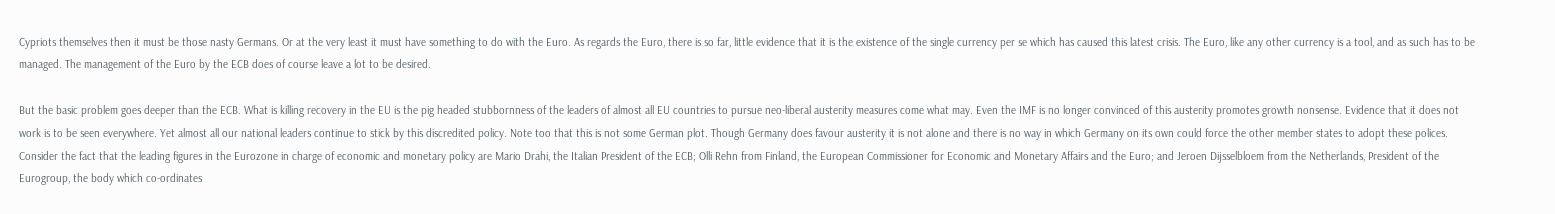Cypriots themselves then it must be those nasty Germans. Or at the very least it must have something to do with the Euro. As regards the Euro, there is so far, little evidence that it is the existence of the single currency per se which has caused this latest crisis. The Euro, like any other currency is a tool, and as such has to be managed. The management of the Euro by the ECB does of course leave a lot to be desired.

But the basic problem goes deeper than the ECB. What is killing recovery in the EU is the pig headed stubbornness of the leaders of almost all EU countries to pursue neo-liberal austerity measures come what may. Even the IMF is no longer convinced of this austerity promotes growth nonsense. Evidence that it does not work is to be seen everywhere. Yet almost all our national leaders continue to stick by this discredited policy. Note too that this is not some German plot. Though Germany does favour austerity it is not alone and there is no way in which Germany on its own could force the other member states to adopt these polices. Consider the fact that the leading figures in the Eurozone in charge of economic and monetary policy are Mario Drahi, the Italian President of the ECB; Olli Rehn from Finland, the European Commissioner for Economic and Monetary Affairs and the Euro; and Jeroen Dijsselbloem from the Netherlands, President of the Eurogroup, the body which co-ordinates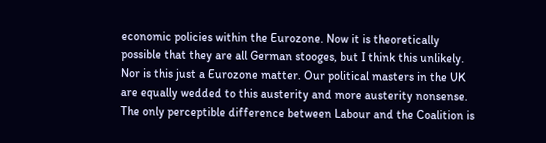economic policies within the Eurozone. Now it is theoretically possible that they are all German stooges, but I think this unlikely. Nor is this just a Eurozone matter. Our political masters in the UK are equally wedded to this austerity and more austerity nonsense. The only perceptible difference between Labour and the Coalition is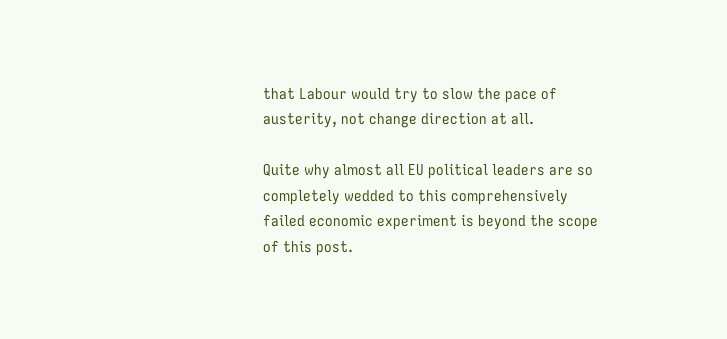that Labour would try to slow the pace of austerity, not change direction at all.

Quite why almost all EU political leaders are so completely wedded to this comprehensively failed economic experiment is beyond the scope of this post.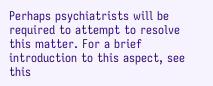Perhaps psychiatrists will be required to attempt to resolve this matter. For a brief introduction to this aspect, see this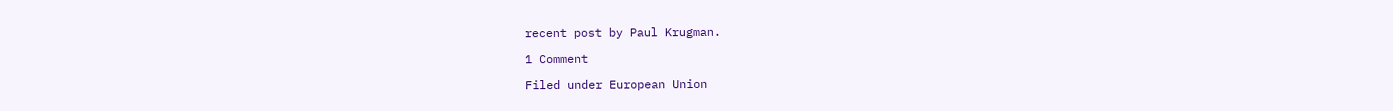recent post by Paul Krugman.

1 Comment

Filed under European Union